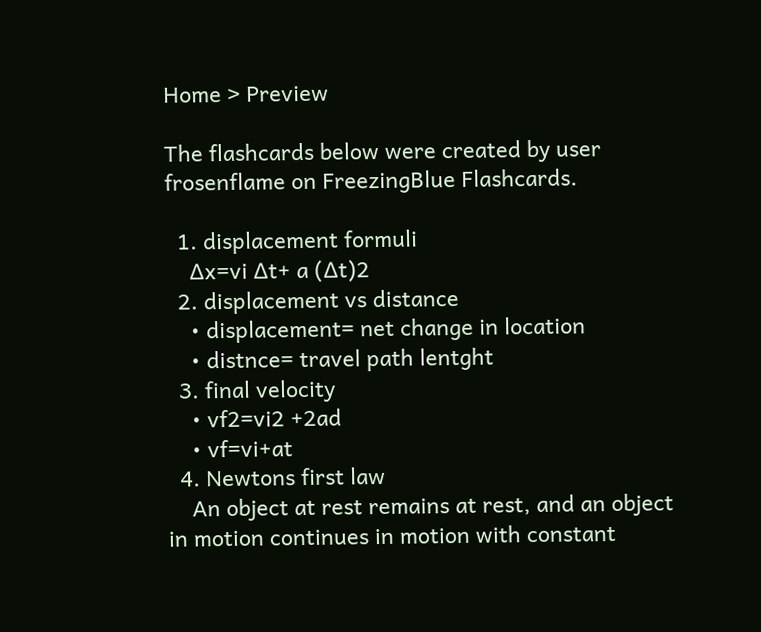Home > Preview

The flashcards below were created by user frosenflame on FreezingBlue Flashcards.

  1. displacement formuli
    ∆x=vi ∆t+ a (∆t)2
  2. displacement vs distance
    • displacement= net change in location
    • distnce= travel path lentght
  3. final velocity
    • vf2=vi2 +2ad
    • vf=vi+at
  4. Newtons first law
    An object at rest remains at rest, and an object in motion continues in motion with constant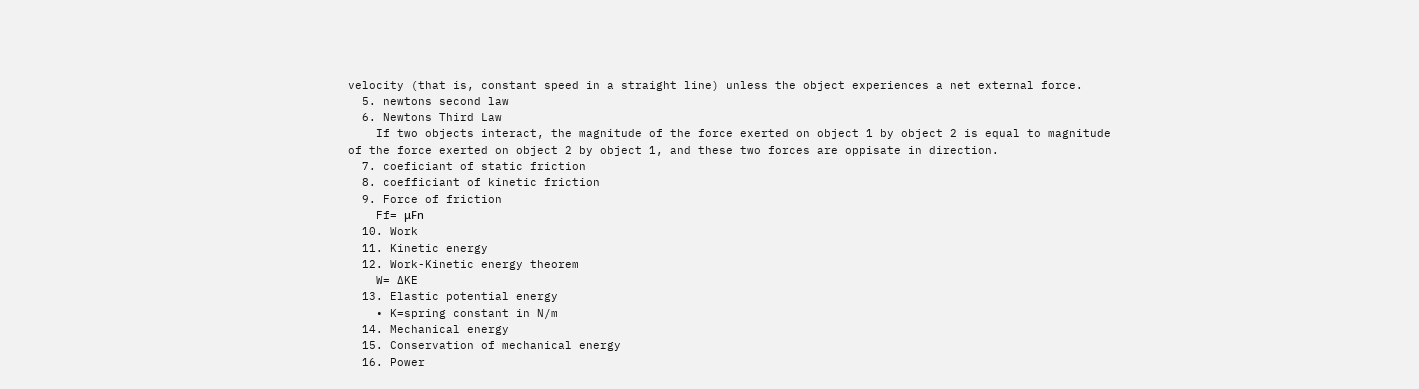velocity (that is, constant speed in a straight line) unless the object experiences a net external force.
  5. newtons second law
  6. Newtons Third Law
    If two objects interact, the magnitude of the force exerted on object 1 by object 2 is equal to magnitude of the force exerted on object 2 by object 1, and these two forces are oppisate in direction.
  7. coeficiant of static friction
  8. coefficiant of kinetic friction
  9. Force of friction
    Ff= μFn
  10. Work
  11. Kinetic energy
  12. Work-Kinetic energy theorem
    W= ∆KE
  13. Elastic potential energy
    • K=spring constant in N/m
  14. Mechanical energy
  15. Conservation of mechanical energy
  16. Power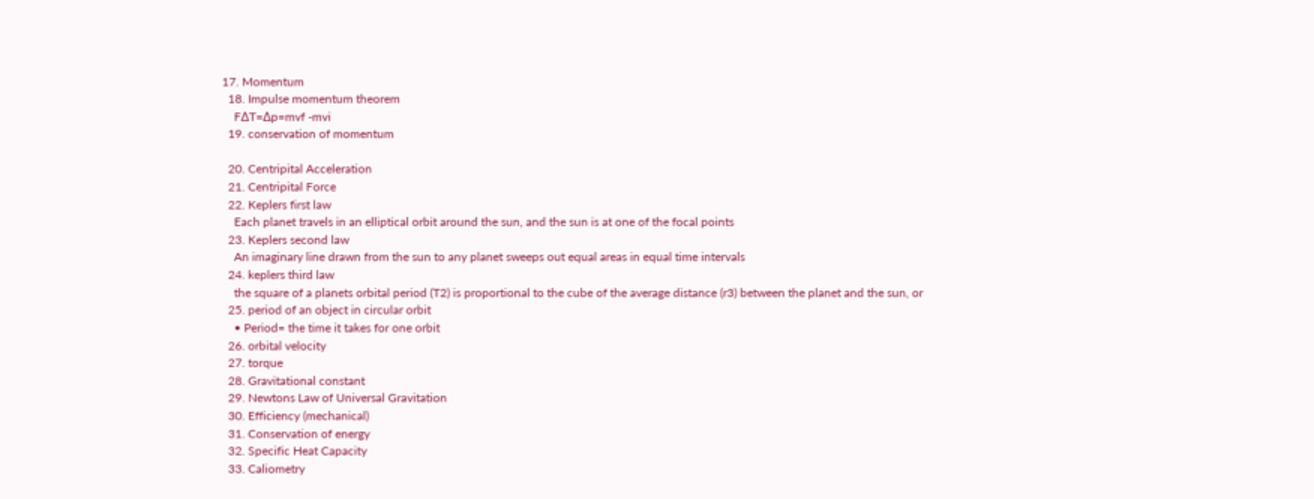17. Momentum
  18. Impulse momentum theorem
    F∆T=∆p=mvf -mvi
  19. conservation of momentum

  20. Centripital Acceleration
  21. Centripital Force
  22. Keplers first law
    Each planet travels in an elliptical orbit around the sun, and the sun is at one of the focal points
  23. Keplers second law
    An imaginary line drawn from the sun to any planet sweeps out equal areas in equal time intervals
  24. keplers third law
    the square of a planets orbital period (T2) is proportional to the cube of the average distance (r3) between the planet and the sun, or
  25. period of an object in circular orbit
    • Period= the time it takes for one orbit
  26. orbital velocity
  27. torque
  28. Gravitational constant
  29. Newtons Law of Universal Gravitation
  30. Efficiency (mechanical)
  31. Conservation of energy
  32. Specific Heat Capacity
  33. Caliometry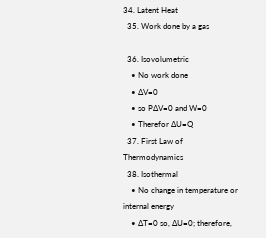34. Latent Heat
  35. Work done by a gas

  36. Isovolumetric
    • No work done
    • ∆V=0
    • so P∆V=0 and W=0
    • Therefor ∆U=Q
  37. First Law of Thermodynamics
  38. Isothermal
    • No change in temperature or internal energy
    • ∆T=0 so, ∆U=0; therefore,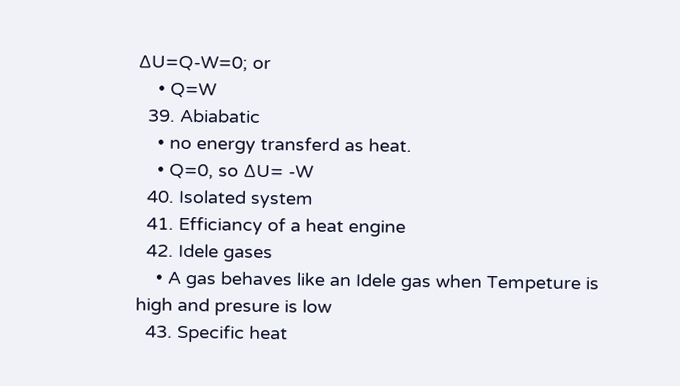∆U=Q-W=0; or
    • Q=W
  39. Abiabatic
    • no energy transferd as heat.
    • Q=0, so ∆U= -W
  40. Isolated system
  41. Efficiancy of a heat engine
  42. Idele gases
    • A gas behaves like an Idele gas when Tempeture is high and presure is low
  43. Specific heat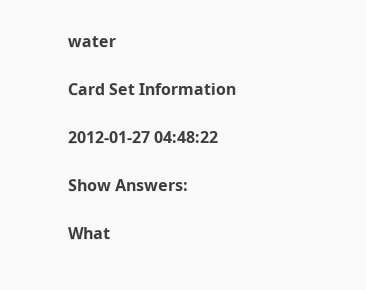water

Card Set Information

2012-01-27 04:48:22

Show Answers:

What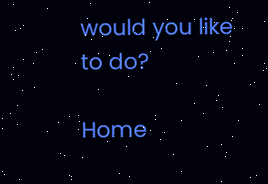would you like to do?

Home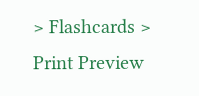> Flashcards > Print Preview